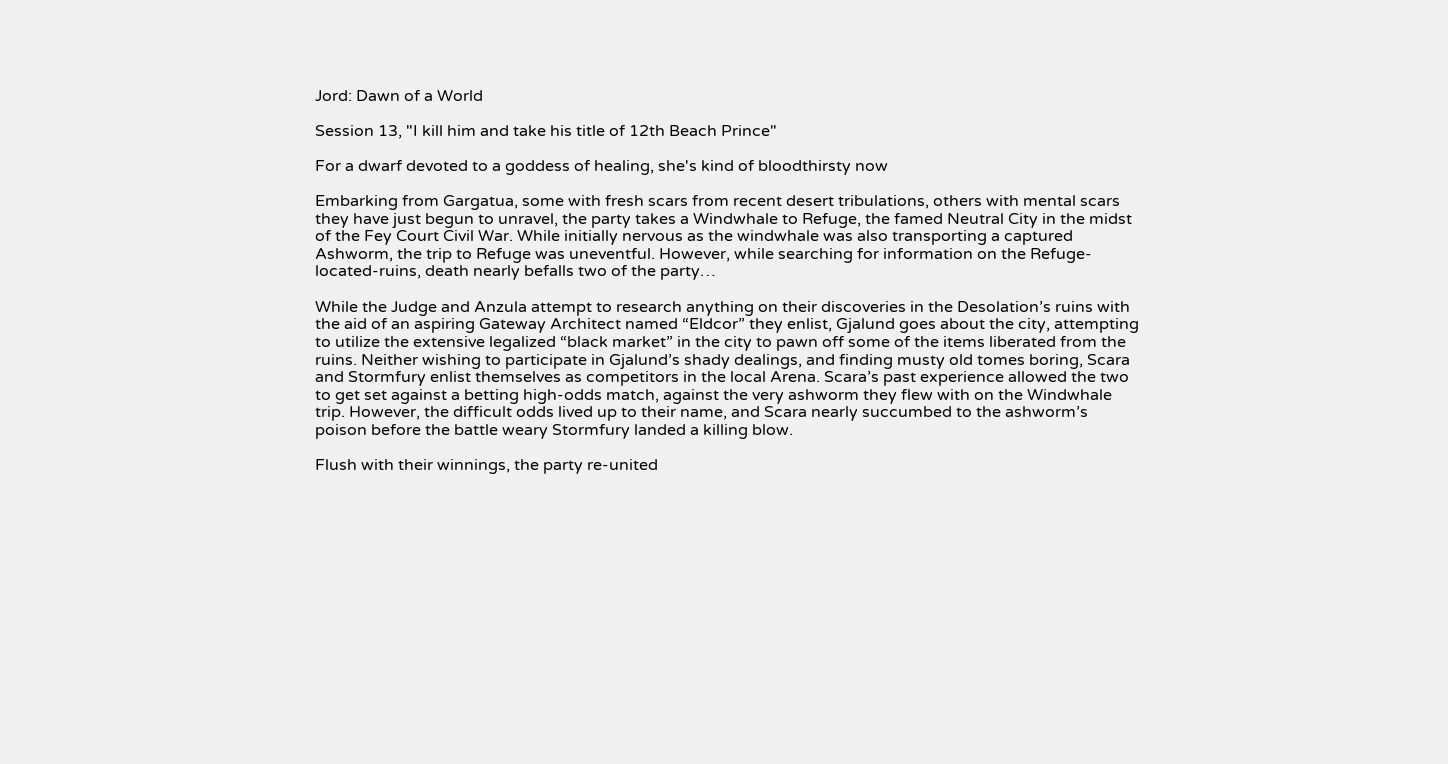Jord: Dawn of a World

Session 13, "I kill him and take his title of 12th Beach Prince"

For a dwarf devoted to a goddess of healing, she's kind of bloodthirsty now

Embarking from Gargatua, some with fresh scars from recent desert tribulations, others with mental scars they have just begun to unravel, the party takes a Windwhale to Refuge, the famed Neutral City in the midst of the Fey Court Civil War. While initially nervous as the windwhale was also transporting a captured Ashworm, the trip to Refuge was uneventful. However, while searching for information on the Refuge-located-ruins, death nearly befalls two of the party…

While the Judge and Anzula attempt to research anything on their discoveries in the Desolation’s ruins with the aid of an aspiring Gateway Architect named “Eldcor” they enlist, Gjalund goes about the city, attempting to utilize the extensive legalized “black market” in the city to pawn off some of the items liberated from the ruins. Neither wishing to participate in Gjalund’s shady dealings, and finding musty old tomes boring, Scara and Stormfury enlist themselves as competitors in the local Arena. Scara’s past experience allowed the two to get set against a betting high-odds match, against the very ashworm they flew with on the Windwhale trip. However, the difficult odds lived up to their name, and Scara nearly succumbed to the ashworm’s poison before the battle weary Stormfury landed a killing blow.

Flush with their winnings, the party re-united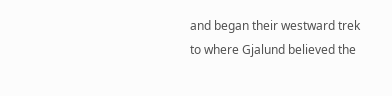and began their westward trek to where Gjalund believed the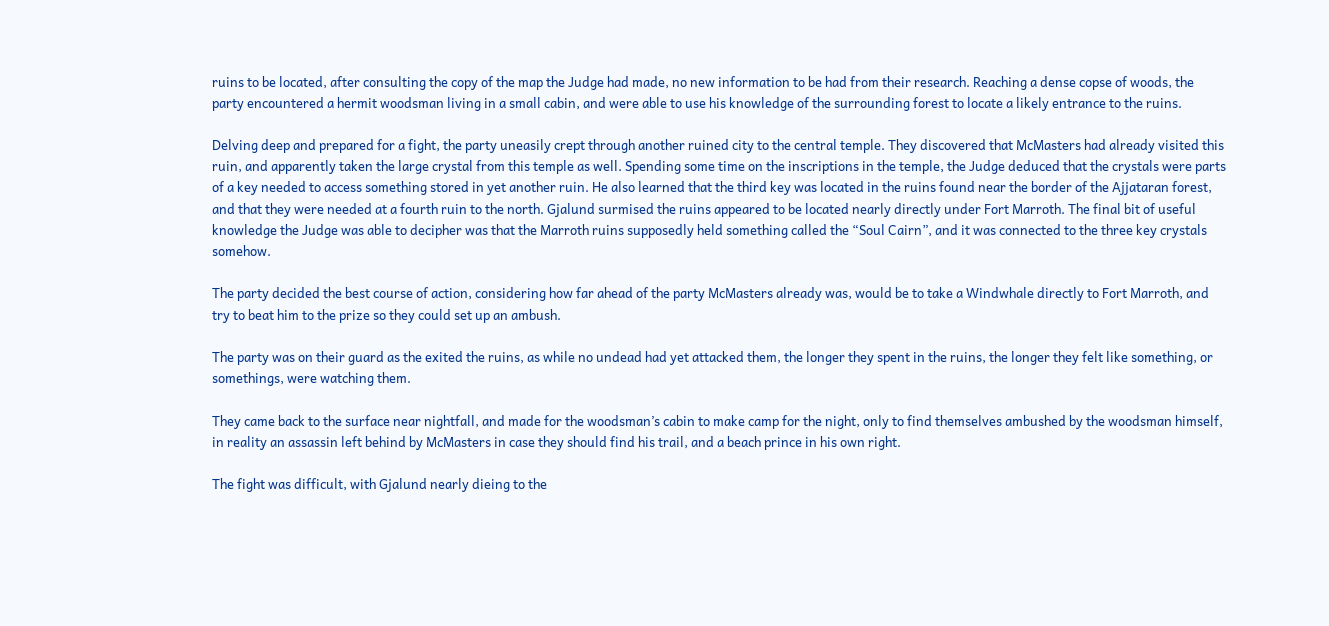ruins to be located, after consulting the copy of the map the Judge had made, no new information to be had from their research. Reaching a dense copse of woods, the party encountered a hermit woodsman living in a small cabin, and were able to use his knowledge of the surrounding forest to locate a likely entrance to the ruins.

Delving deep and prepared for a fight, the party uneasily crept through another ruined city to the central temple. They discovered that McMasters had already visited this ruin, and apparently taken the large crystal from this temple as well. Spending some time on the inscriptions in the temple, the Judge deduced that the crystals were parts of a key needed to access something stored in yet another ruin. He also learned that the third key was located in the ruins found near the border of the Ajjataran forest, and that they were needed at a fourth ruin to the north. Gjalund surmised the ruins appeared to be located nearly directly under Fort Marroth. The final bit of useful knowledge the Judge was able to decipher was that the Marroth ruins supposedly held something called the “Soul Cairn”, and it was connected to the three key crystals somehow.

The party decided the best course of action, considering how far ahead of the party McMasters already was, would be to take a Windwhale directly to Fort Marroth, and try to beat him to the prize so they could set up an ambush.

The party was on their guard as the exited the ruins, as while no undead had yet attacked them, the longer they spent in the ruins, the longer they felt like something, or somethings, were watching them.

They came back to the surface near nightfall, and made for the woodsman’s cabin to make camp for the night, only to find themselves ambushed by the woodsman himself, in reality an assassin left behind by McMasters in case they should find his trail, and a beach prince in his own right.

The fight was difficult, with Gjalund nearly dieing to the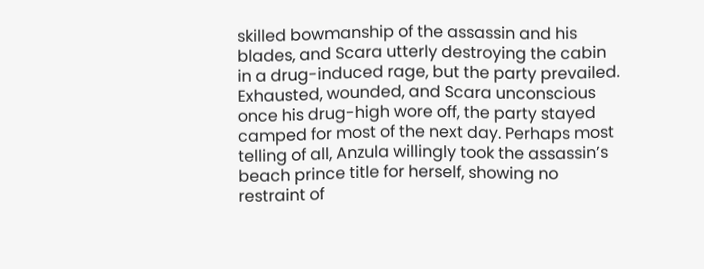skilled bowmanship of the assassin and his blades, and Scara utterly destroying the cabin in a drug-induced rage, but the party prevailed. Exhausted, wounded, and Scara unconscious once his drug-high wore off, the party stayed camped for most of the next day. Perhaps most telling of all, Anzula willingly took the assassin’s beach prince title for herself, showing no restraint of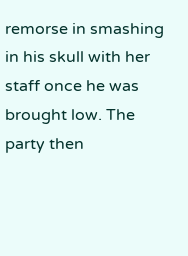remorse in smashing in his skull with her staff once he was brought low. The party then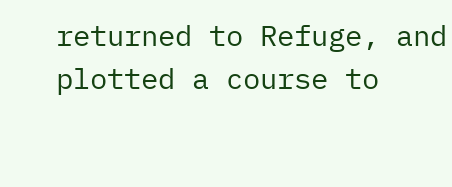returned to Refuge, and plotted a course to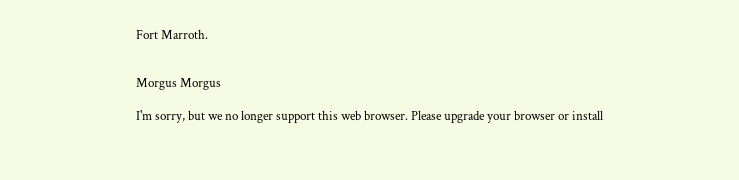Fort Marroth.


Morgus Morgus

I'm sorry, but we no longer support this web browser. Please upgrade your browser or install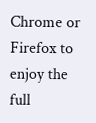Chrome or Firefox to enjoy the full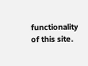functionality of this site.